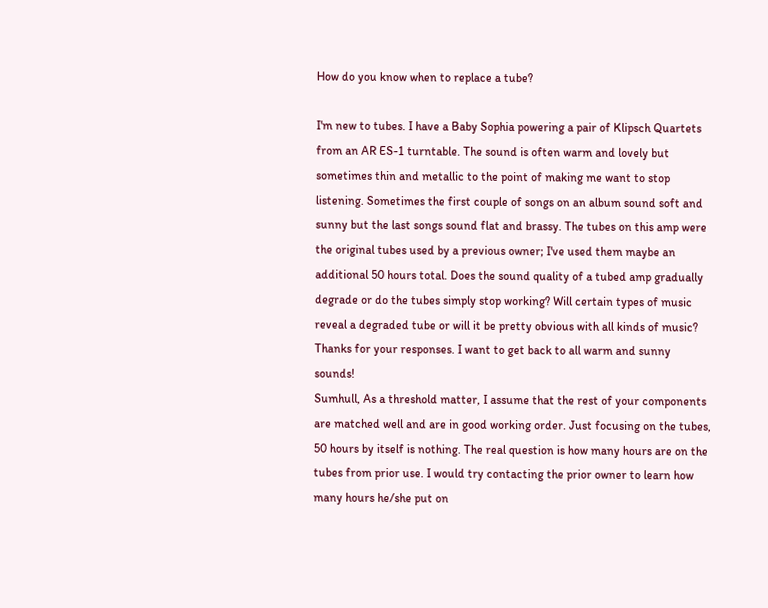How do you know when to replace a tube?

I'm new to tubes. I have a Baby Sophia powering a pair of Klipsch Quartets from an AR ES-1 turntable. The sound is often warm and lovely but sometimes thin and metallic to the point of making me want to stop listening. Sometimes the first couple of songs on an album sound soft and sunny but the last songs sound flat and brassy. The tubes on this amp were the original tubes used by a previous owner; I've used them maybe an additional 50 hours total. Does the sound quality of a tubed amp gradually degrade or do the tubes simply stop working? Will certain types of music reveal a degraded tube or will it be pretty obvious with all kinds of music? Thanks for your responses. I want to get back to all warm and sunny sounds!
Sumhull, As a threshold matter, I assume that the rest of your components are matched well and are in good working order. Just focusing on the tubes, 50 hours by itself is nothing. The real question is how many hours are on the tubes from prior use. I would try contacting the prior owner to learn how many hours he/she put on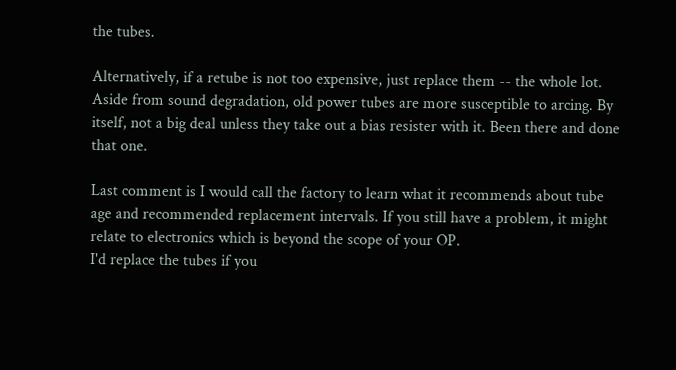the tubes.

Alternatively, if a retube is not too expensive, just replace them -- the whole lot. Aside from sound degradation, old power tubes are more susceptible to arcing. By itself, not a big deal unless they take out a bias resister with it. Been there and done that one.

Last comment is I would call the factory to learn what it recommends about tube age and recommended replacement intervals. If you still have a problem, it might relate to electronics which is beyond the scope of your OP.
I'd replace the tubes if you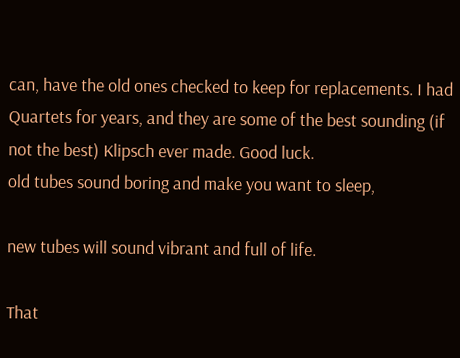can, have the old ones checked to keep for replacements. I had Quartets for years, and they are some of the best sounding (if not the best) Klipsch ever made. Good luck.
old tubes sound boring and make you want to sleep,

new tubes will sound vibrant and full of life.

That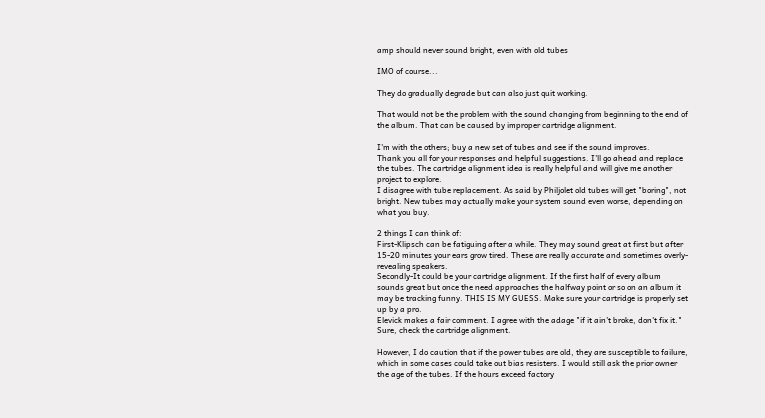amp should never sound bright, even with old tubes

IMO of course...

They do gradually degrade but can also just quit working.

That would not be the problem with the sound changing from beginning to the end of the album. That can be caused by improper cartridge alignment.

I'm with the others; buy a new set of tubes and see if the sound improves.
Thank you all for your responses and helpful suggestions. I'll go ahead and replace the tubes. The cartridge alignment idea is really helpful and will give me another project to explore.
I disagree with tube replacement. As said by Philjolet old tubes will get "boring", not bright. New tubes may actually make your system sound even worse, depending on what you buy.

2 things I can think of:
First-Klipsch can be fatiguing after a while. They may sound great at first but after 15-20 minutes your ears grow tired. These are really accurate and sometimes overly-revealing speakers.
Secondly-It could be your cartridge alignment. If the first half of every album sounds great but once the need approaches the halfway point or so on an album it may be tracking funny. THIS IS MY GUESS. Make sure your cartridge is properly set up by a pro.
Elevick makes a fair comment. I agree with the adage "if it ain't broke, don't fix it." Sure, check the cartridge alignment.

However, I do caution that if the power tubes are old, they are susceptible to failure, which in some cases could take out bias resisters. I would still ask the prior owner the age of the tubes. If the hours exceed factory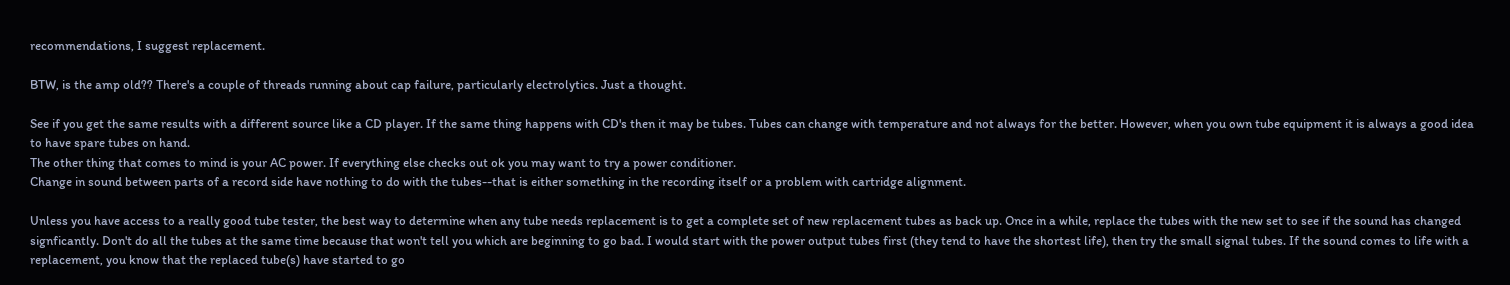recommendations, I suggest replacement.

BTW, is the amp old?? There's a couple of threads running about cap failure, particularly electrolytics. Just a thought.

See if you get the same results with a different source like a CD player. If the same thing happens with CD's then it may be tubes. Tubes can change with temperature and not always for the better. However, when you own tube equipment it is always a good idea to have spare tubes on hand.
The other thing that comes to mind is your AC power. If everything else checks out ok you may want to try a power conditioner.
Change in sound between parts of a record side have nothing to do with the tubes--that is either something in the recording itself or a problem with cartridge alignment.

Unless you have access to a really good tube tester, the best way to determine when any tube needs replacement is to get a complete set of new replacement tubes as back up. Once in a while, replace the tubes with the new set to see if the sound has changed signficantly. Don't do all the tubes at the same time because that won't tell you which are beginning to go bad. I would start with the power output tubes first (they tend to have the shortest life), then try the small signal tubes. If the sound comes to life with a replacement, you know that the replaced tube(s) have started to go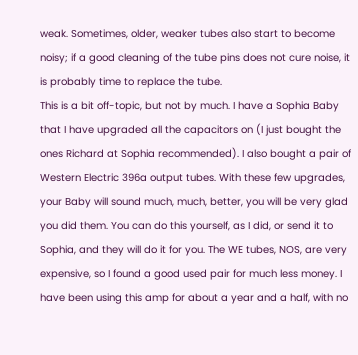weak. Sometimes, older, weaker tubes also start to become noisy; if a good cleaning of the tube pins does not cure noise, it is probably time to replace the tube.
This is a bit off-topic, but not by much. I have a Sophia Baby that I have upgraded all the capacitors on (I just bought the ones Richard at Sophia recommended). I also bought a pair of Western Electric 396a output tubes. With these few upgrades, your Baby will sound much, much, better, you will be very glad you did them. You can do this yourself, as I did, or send it to Sophia, and they will do it for you. The WE tubes, NOS, are very expensive, so I found a good used pair for much less money. I have been using this amp for about a year and a half, with no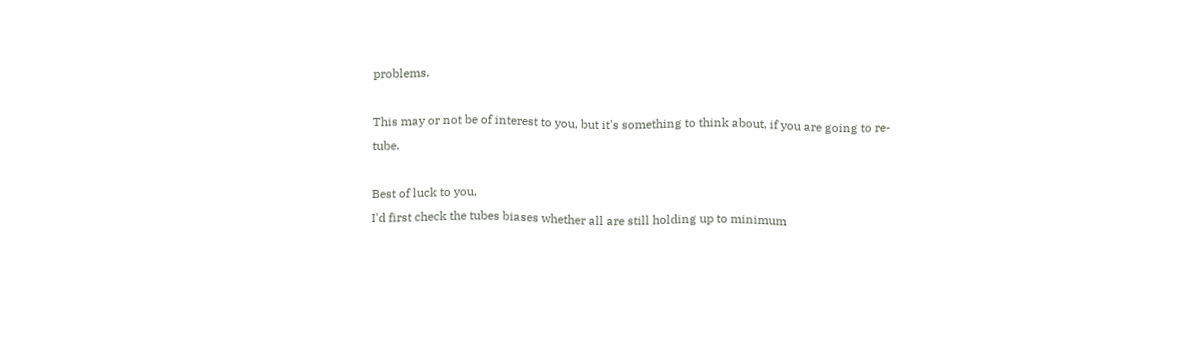problems.

This may or not be of interest to you, but it's something to think about, if you are going to re-tube.

Best of luck to you,
I'd first check the tubes biases whether all are still holding up to minimum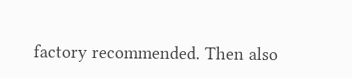factory recommended. Then also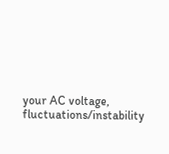your AC voltage, fluctuations/instability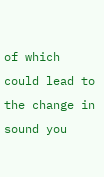of which could lead to the change in sound you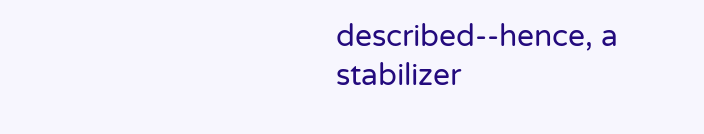described--hence, a stabilizer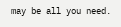may be all you need.